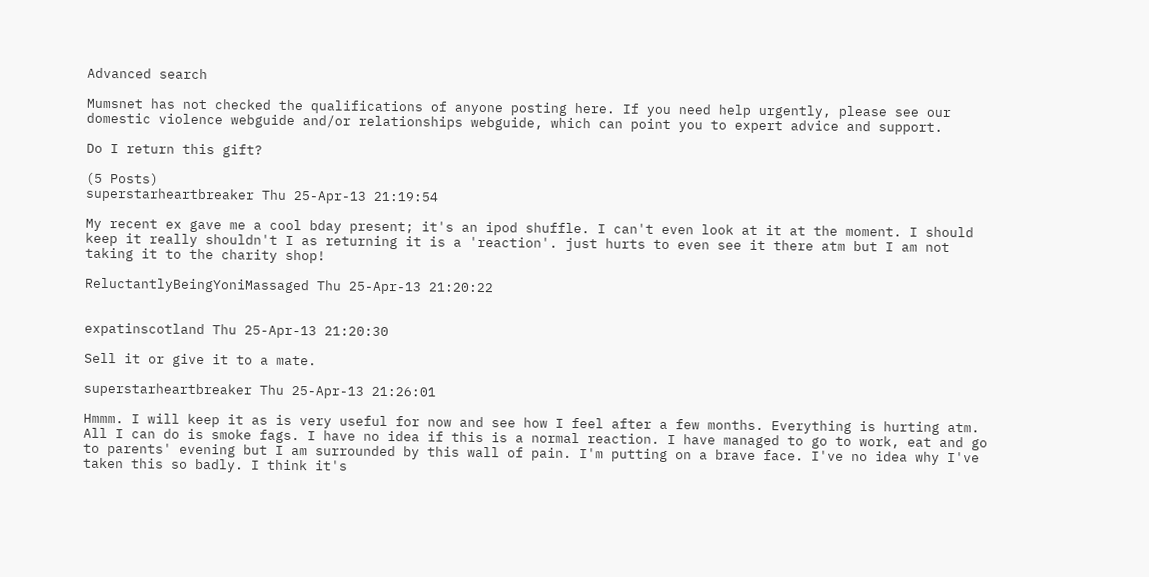Advanced search

Mumsnet has not checked the qualifications of anyone posting here. If you need help urgently, please see our domestic violence webguide and/or relationships webguide, which can point you to expert advice and support.

Do I return this gift?

(5 Posts)
superstarheartbreaker Thu 25-Apr-13 21:19:54

My recent ex gave me a cool bday present; it's an ipod shuffle. I can't even look at it at the moment. I should keep it really shouldn't I as returning it is a 'reaction'. just hurts to even see it there atm but I am not taking it to the charity shop!

ReluctantlyBeingYoniMassaged Thu 25-Apr-13 21:20:22


expatinscotland Thu 25-Apr-13 21:20:30

Sell it or give it to a mate.

superstarheartbreaker Thu 25-Apr-13 21:26:01

Hmmm. I will keep it as is very useful for now and see how I feel after a few months. Everything is hurting atm. All I can do is smoke fags. I have no idea if this is a normal reaction. I have managed to go to work, eat and go to parents' evening but I am surrounded by this wall of pain. I'm putting on a brave face. I've no idea why I've taken this so badly. I think it's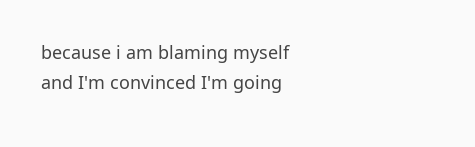because i am blaming myself and I'm convinced I'm going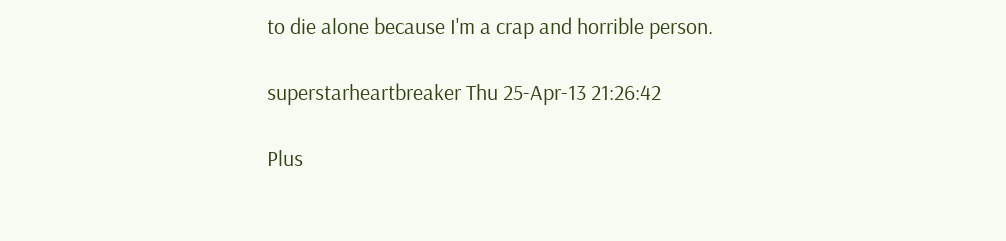to die alone because I'm a crap and horrible person.

superstarheartbreaker Thu 25-Apr-13 21:26:42

Plus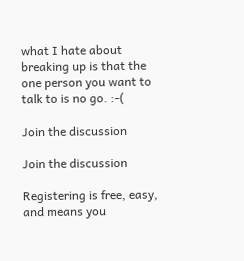what I hate about breaking up is that the one person you want to talk to is no go. :-(

Join the discussion

Join the discussion

Registering is free, easy, and means you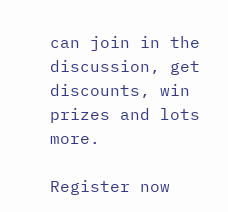can join in the discussion, get discounts, win prizes and lots more.

Register now